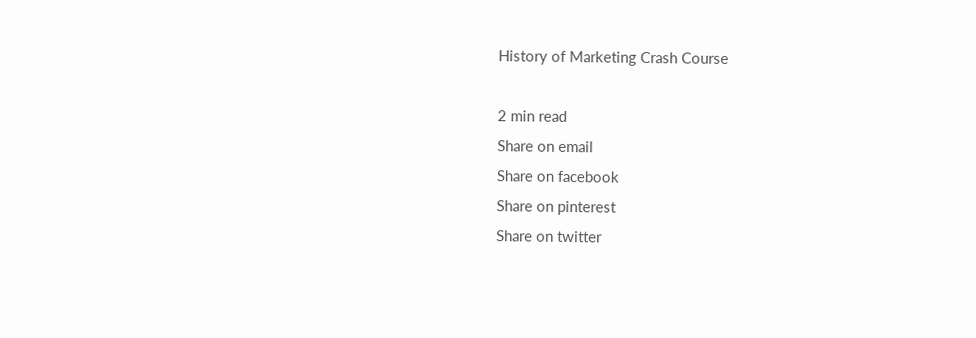History of Marketing Crash Course

2 min read
Share on email
Share on facebook
Share on pinterest
Share on twitter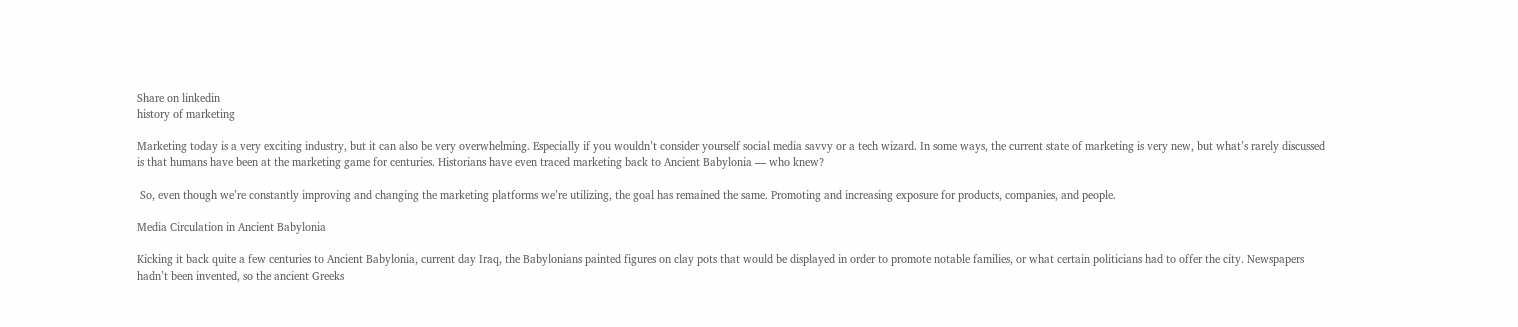Share on linkedin
history of marketing

Marketing today is a very exciting industry, but it can also be very overwhelming. Especially if you wouldn’t consider yourself social media savvy or a tech wizard. In some ways, the current state of marketing is very new, but what’s rarely discussed is that humans have been at the marketing game for centuries. Historians have even traced marketing back to Ancient Babylonia — who knew?

 So, even though we’re constantly improving and changing the marketing platforms we’re utilizing, the goal has remained the same. Promoting and increasing exposure for products, companies, and people.

Media Circulation in Ancient Babylonia

Kicking it back quite a few centuries to Ancient Babylonia, current day Iraq, the Babylonians painted figures on clay pots that would be displayed in order to promote notable families, or what certain politicians had to offer the city. Newspapers hadn’t been invented, so the ancient Greeks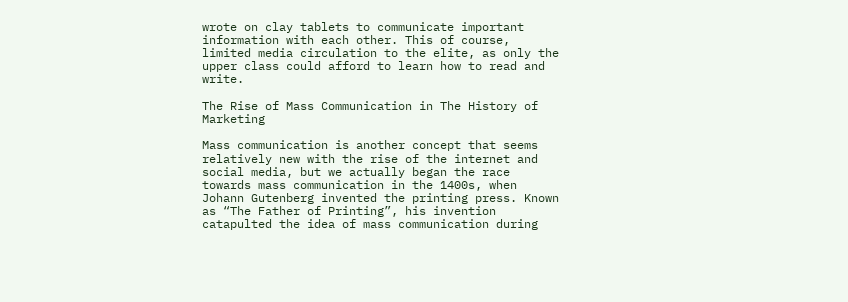wrote on clay tablets to communicate important information with each other. This of course, limited media circulation to the elite, as only the upper class could afford to learn how to read and write.

The Rise of Mass Communication in The History of Marketing

Mass communication is another concept that seems relatively new with the rise of the internet and social media, but we actually began the race towards mass communication in the 1400s, when Johann Gutenberg invented the printing press. Known as “The Father of Printing”, his invention catapulted the idea of mass communication during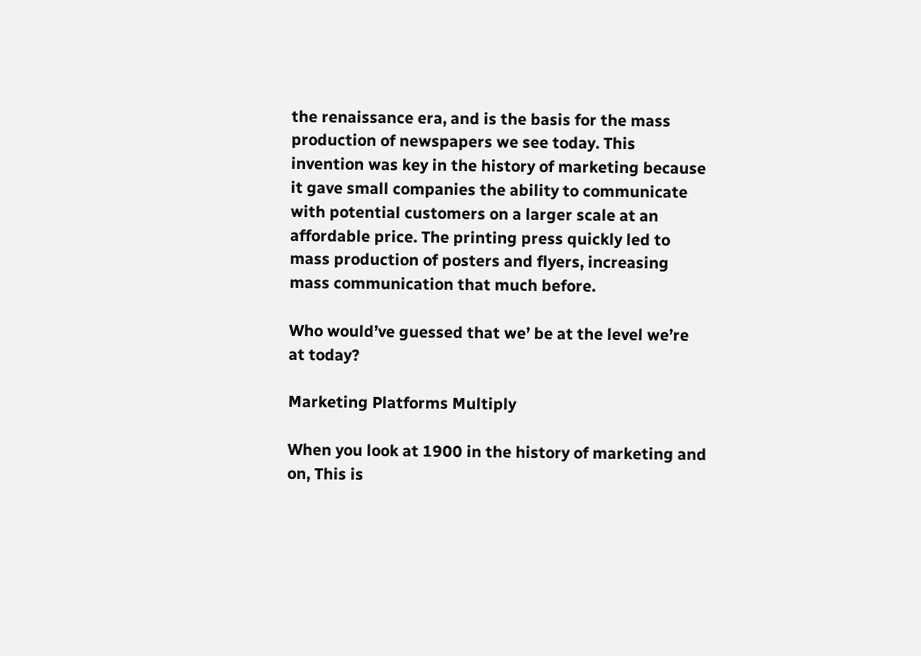the renaissance era, and is the basis for the mass production of newspapers we see today. This invention was key in the history of marketing because it gave small companies the ability to communicate with potential customers on a larger scale at an affordable price. The printing press quickly led to mass production of posters and flyers, increasing mass communication that much before.

Who would’ve guessed that we’ be at the level we’re at today?

Marketing Platforms Multiply

When you look at 1900 in the history of marketing and on, This is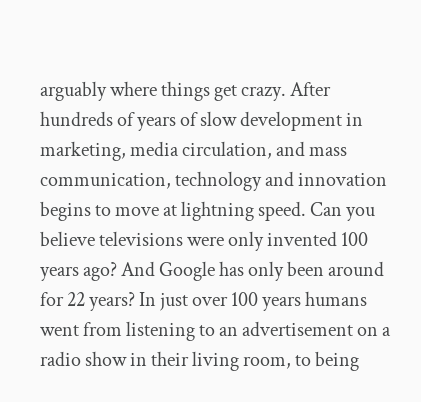arguably where things get crazy. After hundreds of years of slow development in marketing, media circulation, and mass communication, technology and innovation begins to move at lightning speed. Can you believe televisions were only invented 100 years ago? And Google has only been around for 22 years? In just over 100 years humans went from listening to an advertisement on a radio show in their living room, to being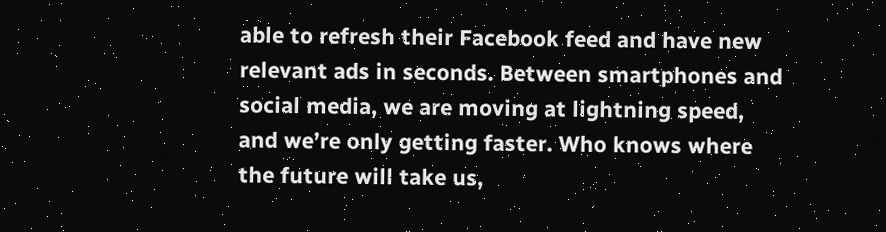able to refresh their Facebook feed and have new relevant ads in seconds. Between smartphones and social media, we are moving at lightning speed, and we’re only getting faster. Who knows where the future will take us,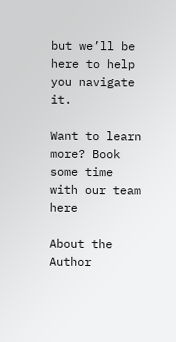but we’ll be here to help you navigate it.

Want to learn more? Book some time with our team here

About the Author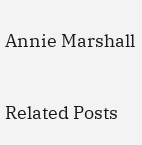Annie Marshall

Related Posts